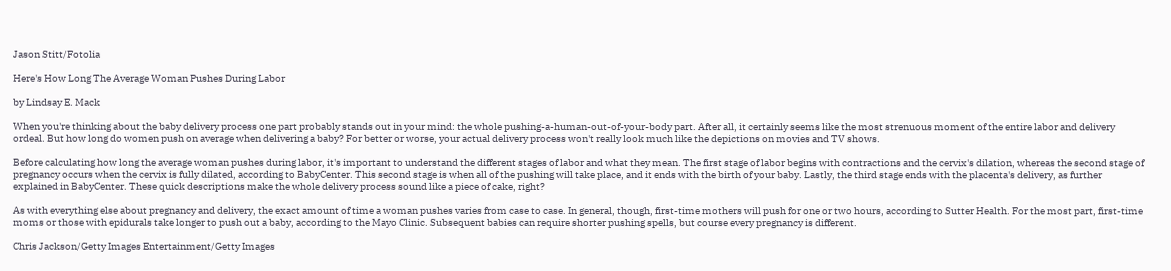Jason Stitt/Fotolia

Here's How Long The Average Woman Pushes During Labor

by Lindsay E. Mack

When you're thinking about the baby delivery process one part probably stands out in your mind: the whole pushing-a-human-out-of-your-body part. After all, it certainly seems like the most strenuous moment of the entire labor and delivery ordeal. But how long do women push on average when delivering a baby? For better or worse, your actual delivery process won't really look much like the depictions on movies and TV shows.

Before calculating how long the average woman pushes during labor, it's important to understand the different stages of labor and what they mean. The first stage of labor begins with contractions and the cervix's dilation, whereas the second stage of pregnancy occurs when the cervix is fully dilated, according to BabyCenter. This second stage is when all of the pushing will take place, and it ends with the birth of your baby. Lastly, the third stage ends with the placenta's delivery, as further explained in BabyCenter. These quick descriptions make the whole delivery process sound like a piece of cake, right?

As with everything else about pregnancy and delivery, the exact amount of time a woman pushes varies from case to case. In general, though, first-time mothers will push for one or two hours, according to Sutter Health. For the most part, first-time moms or those with epidurals take longer to push out a baby, according to the Mayo Clinic. Subsequent babies can require shorter pushing spells, but course every pregnancy is different.

Chris Jackson/Getty Images Entertainment/Getty Images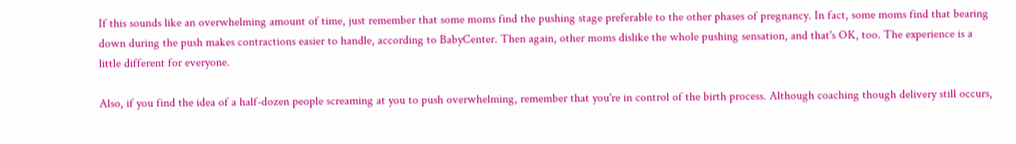If this sounds like an overwhelming amount of time, just remember that some moms find the pushing stage preferable to the other phases of pregnancy. In fact, some moms find that bearing down during the push makes contractions easier to handle, according to BabyCenter. Then again, other moms dislike the whole pushing sensation, and that's OK, too. The experience is a little different for everyone.

Also, if you find the idea of a half-dozen people screaming at you to push overwhelming, remember that you're in control of the birth process. Although coaching though delivery still occurs,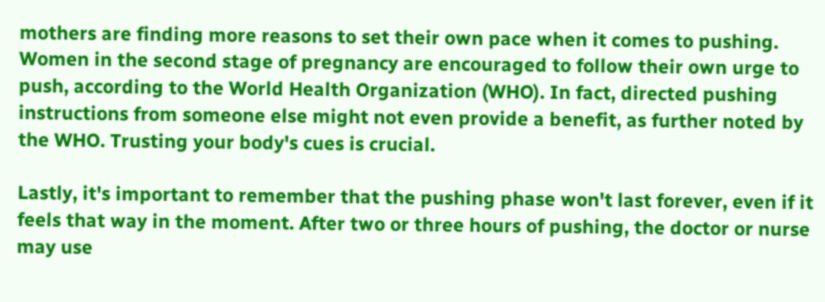mothers are finding more reasons to set their own pace when it comes to pushing. Women in the second stage of pregnancy are encouraged to follow their own urge to push, according to the World Health Organization (WHO). In fact, directed pushing instructions from someone else might not even provide a benefit, as further noted by the WHO. Trusting your body's cues is crucial.

Lastly, it's important to remember that the pushing phase won't last forever, even if it feels that way in the moment. After two or three hours of pushing, the doctor or nurse may use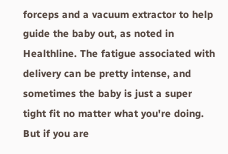forceps and a vacuum extractor to help guide the baby out, as noted in Healthline. The fatigue associated with delivery can be pretty intense, and sometimes the baby is just a super tight fit no matter what you're doing. But if you are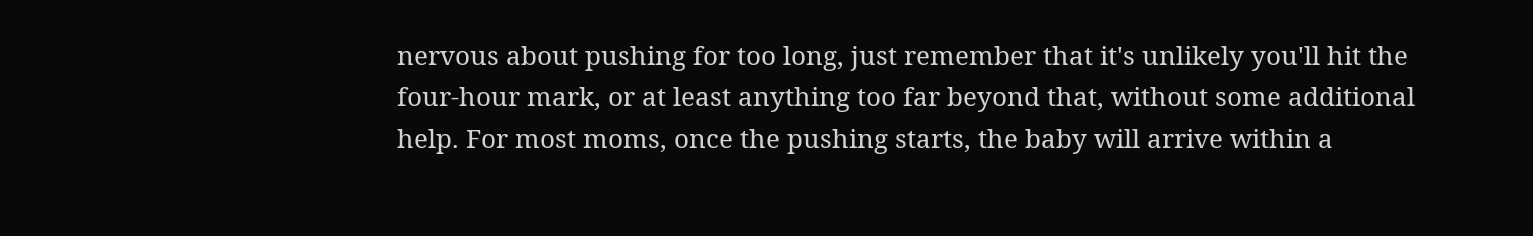nervous about pushing for too long, just remember that it's unlikely you'll hit the four-hour mark, or at least anything too far beyond that, without some additional help. For most moms, once the pushing starts, the baby will arrive within a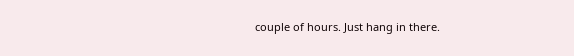couple of hours. Just hang in there.